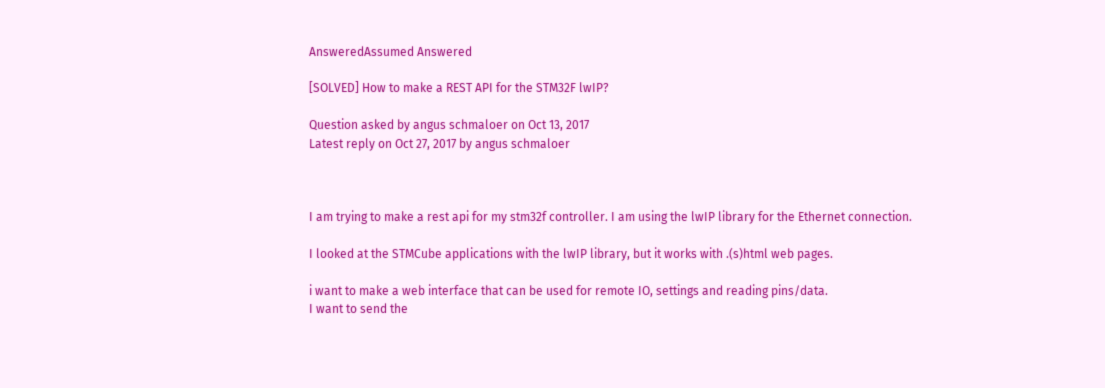AnsweredAssumed Answered

[SOLVED] How to make a REST API for the STM32F lwIP?

Question asked by angus schmaloer on Oct 13, 2017
Latest reply on Oct 27, 2017 by angus schmaloer



I am trying to make a rest api for my stm32f controller. I am using the lwIP library for the Ethernet connection.

I looked at the STMCube applications with the lwIP library, but it works with .(s)html web pages.

i want to make a web interface that can be used for remote IO, settings and reading pins/data.
I want to send the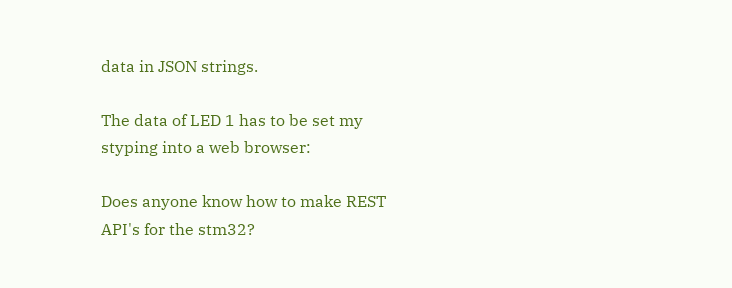data in JSON strings.

The data of LED 1 has to be set my styping into a web browser:

Does anyone know how to make REST API's for the stm32?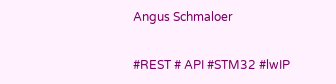Angus Schmaloer


#REST # API #STM32 #lwIP